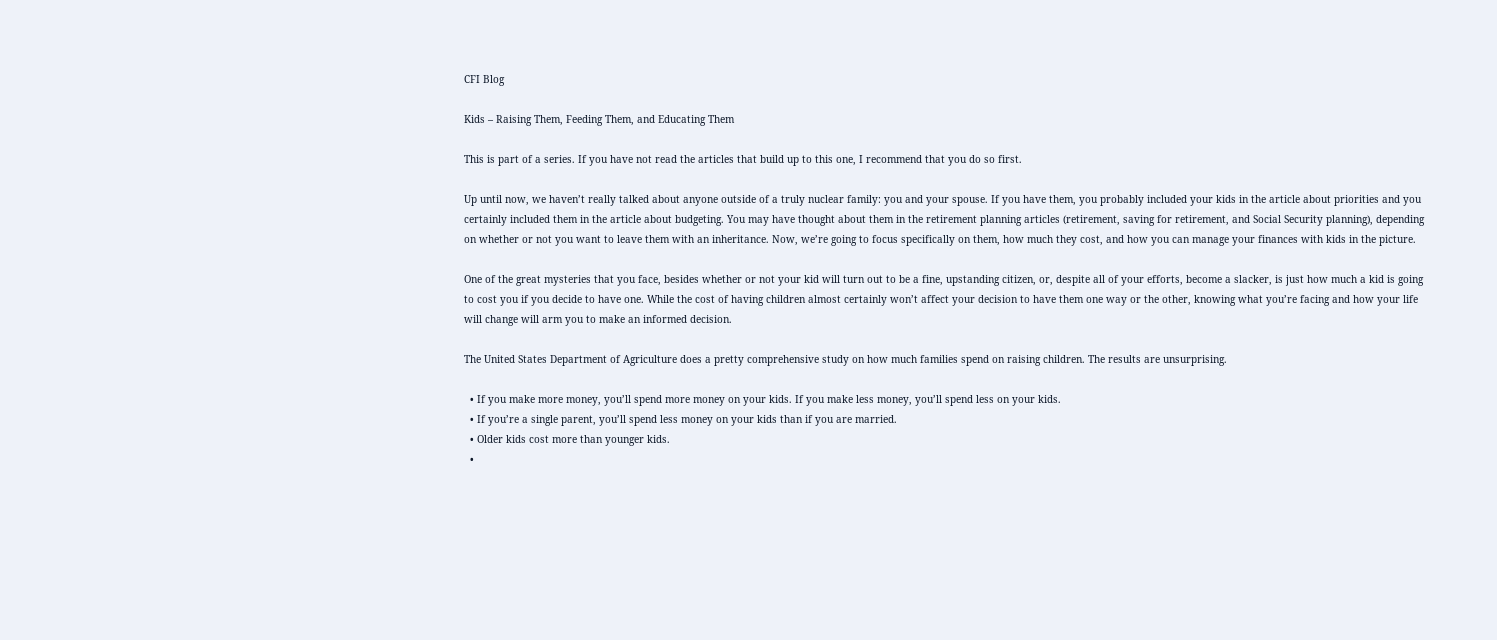CFI Blog

Kids – Raising Them, Feeding Them, and Educating Them

This is part of a series. If you have not read the articles that build up to this one, I recommend that you do so first.

Up until now, we haven’t really talked about anyone outside of a truly nuclear family: you and your spouse. If you have them, you probably included your kids in the article about priorities and you certainly included them in the article about budgeting. You may have thought about them in the retirement planning articles (retirement, saving for retirement, and Social Security planning), depending on whether or not you want to leave them with an inheritance. Now, we’re going to focus specifically on them, how much they cost, and how you can manage your finances with kids in the picture.

One of the great mysteries that you face, besides whether or not your kid will turn out to be a fine, upstanding citizen, or, despite all of your efforts, become a slacker, is just how much a kid is going to cost you if you decide to have one. While the cost of having children almost certainly won’t affect your decision to have them one way or the other, knowing what you’re facing and how your life will change will arm you to make an informed decision.

The United States Department of Agriculture does a pretty comprehensive study on how much families spend on raising children. The results are unsurprising.

  • If you make more money, you’ll spend more money on your kids. If you make less money, you’ll spend less on your kids.
  • If you’re a single parent, you’ll spend less money on your kids than if you are married.
  • Older kids cost more than younger kids.
  •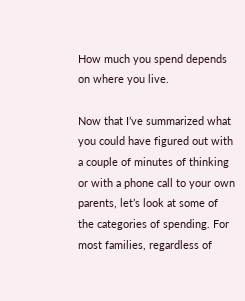How much you spend depends on where you live.

Now that I’ve summarized what you could have figured out with a couple of minutes of thinking or with a phone call to your own parents, let’s look at some of the categories of spending. For most families, regardless of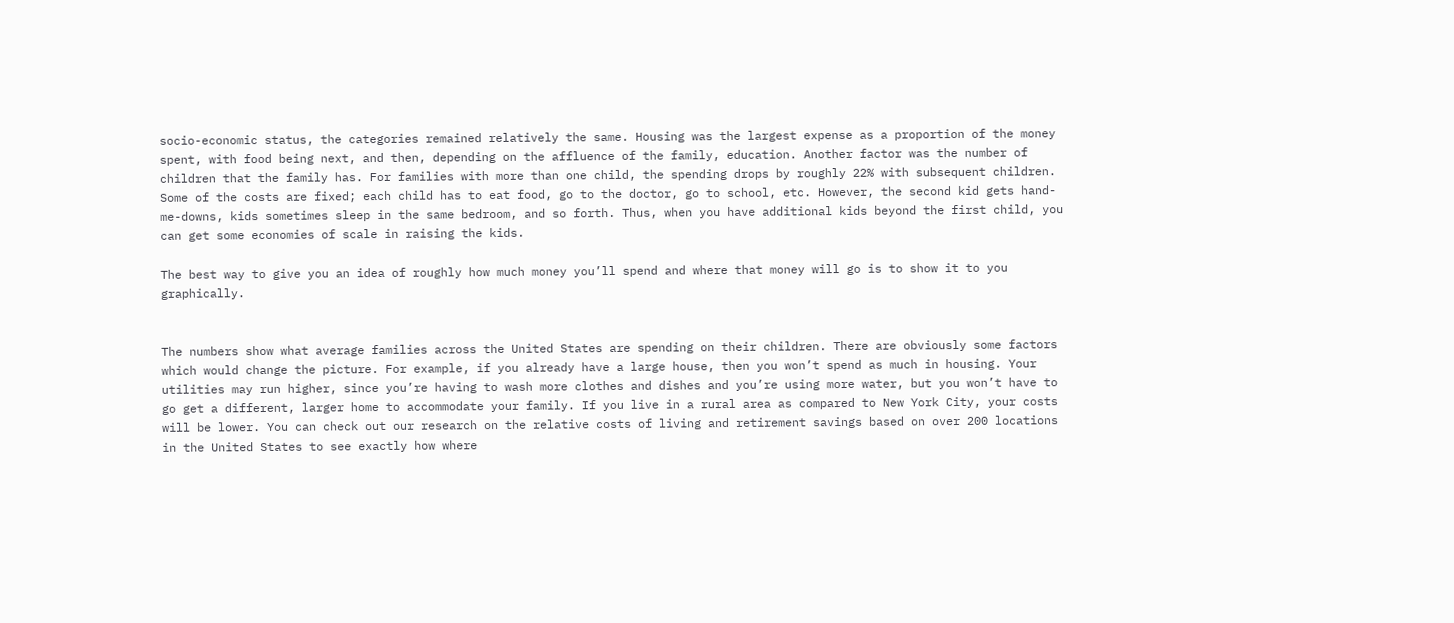socio-economic status, the categories remained relatively the same. Housing was the largest expense as a proportion of the money spent, with food being next, and then, depending on the affluence of the family, education. Another factor was the number of children that the family has. For families with more than one child, the spending drops by roughly 22% with subsequent children. Some of the costs are fixed; each child has to eat food, go to the doctor, go to school, etc. However, the second kid gets hand-me-downs, kids sometimes sleep in the same bedroom, and so forth. Thus, when you have additional kids beyond the first child, you can get some economies of scale in raising the kids.

The best way to give you an idea of roughly how much money you’ll spend and where that money will go is to show it to you graphically.


The numbers show what average families across the United States are spending on their children. There are obviously some factors which would change the picture. For example, if you already have a large house, then you won’t spend as much in housing. Your utilities may run higher, since you’re having to wash more clothes and dishes and you’re using more water, but you won’t have to go get a different, larger home to accommodate your family. If you live in a rural area as compared to New York City, your costs will be lower. You can check out our research on the relative costs of living and retirement savings based on over 200 locations in the United States to see exactly how where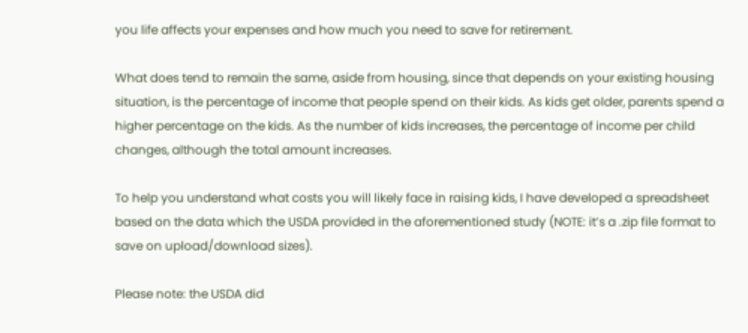you life affects your expenses and how much you need to save for retirement.

What does tend to remain the same, aside from housing, since that depends on your existing housing situation, is the percentage of income that people spend on their kids. As kids get older, parents spend a higher percentage on the kids. As the number of kids increases, the percentage of income per child changes, although the total amount increases.

To help you understand what costs you will likely face in raising kids, I have developed a spreadsheet based on the data which the USDA provided in the aforementioned study (NOTE: it’s a .zip file format to save on upload/download sizes).

Please note: the USDA did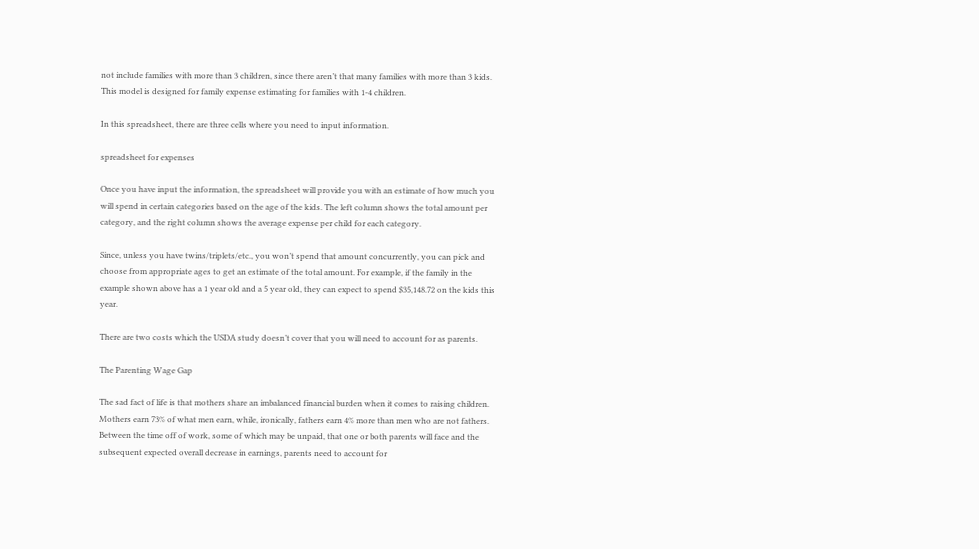not include families with more than 3 children, since there aren’t that many families with more than 3 kids. This model is designed for family expense estimating for families with 1-4 children.

In this spreadsheet, there are three cells where you need to input information.

spreadsheet for expenses

Once you have input the information, the spreadsheet will provide you with an estimate of how much you will spend in certain categories based on the age of the kids. The left column shows the total amount per category, and the right column shows the average expense per child for each category.

Since, unless you have twins/triplets/etc., you won’t spend that amount concurrently, you can pick and choose from appropriate ages to get an estimate of the total amount. For example, if the family in the example shown above has a 1 year old and a 5 year old, they can expect to spend $35,148.72 on the kids this year.

There are two costs which the USDA study doesn’t cover that you will need to account for as parents.

The Parenting Wage Gap

The sad fact of life is that mothers share an imbalanced financial burden when it comes to raising children. Mothers earn 73% of what men earn, while, ironically, fathers earn 4% more than men who are not fathers. Between the time off of work, some of which may be unpaid, that one or both parents will face and the subsequent expected overall decrease in earnings, parents need to account for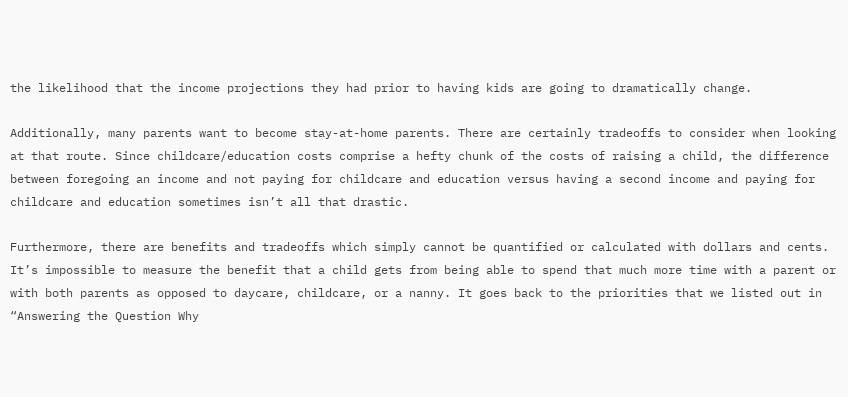the likelihood that the income projections they had prior to having kids are going to dramatically change.

Additionally, many parents want to become stay-at-home parents. There are certainly tradeoffs to consider when looking at that route. Since childcare/education costs comprise a hefty chunk of the costs of raising a child, the difference between foregoing an income and not paying for childcare and education versus having a second income and paying for childcare and education sometimes isn’t all that drastic.

Furthermore, there are benefits and tradeoffs which simply cannot be quantified or calculated with dollars and cents. It’s impossible to measure the benefit that a child gets from being able to spend that much more time with a parent or with both parents as opposed to daycare, childcare, or a nanny. It goes back to the priorities that we listed out in “Answering the Question Why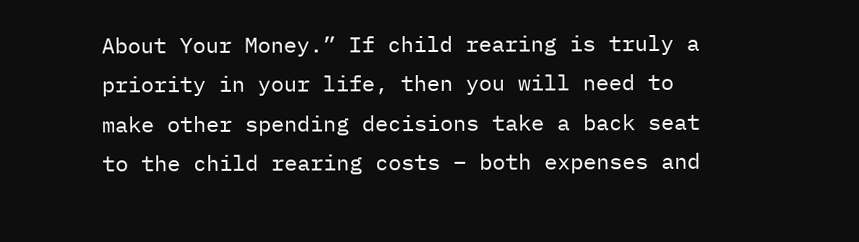About Your Money.” If child rearing is truly a priority in your life, then you will need to make other spending decisions take a back seat to the child rearing costs – both expenses and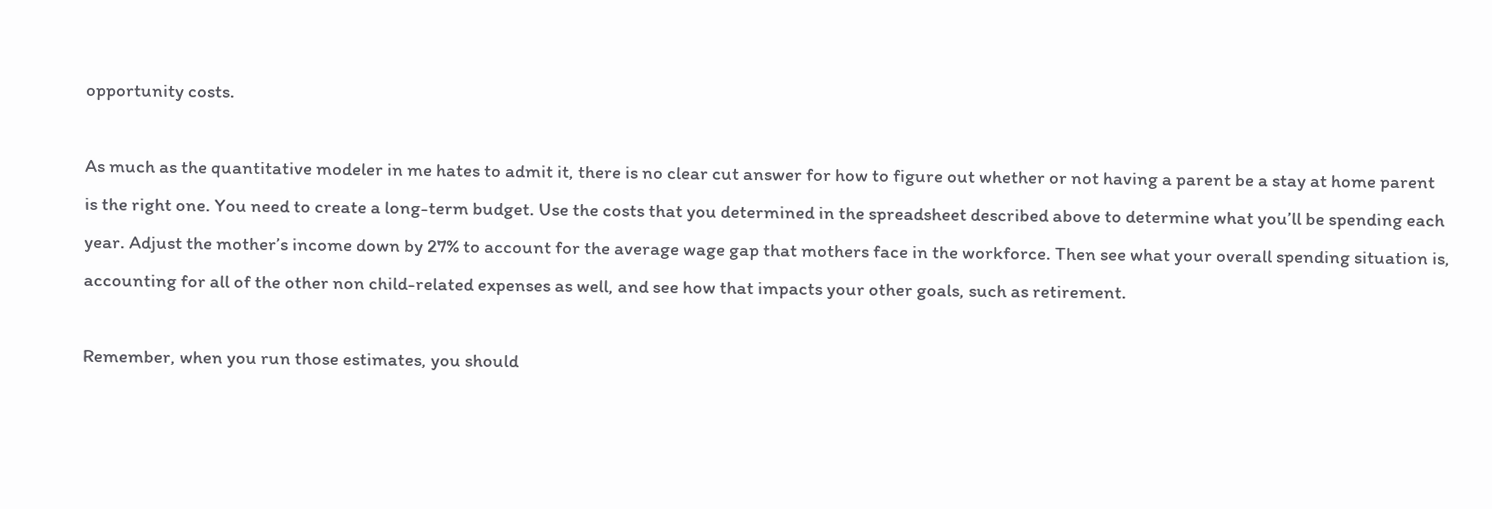opportunity costs.

As much as the quantitative modeler in me hates to admit it, there is no clear cut answer for how to figure out whether or not having a parent be a stay at home parent is the right one. You need to create a long-term budget. Use the costs that you determined in the spreadsheet described above to determine what you’ll be spending each year. Adjust the mother’s income down by 27% to account for the average wage gap that mothers face in the workforce. Then see what your overall spending situation is, accounting for all of the other non child-related expenses as well, and see how that impacts your other goals, such as retirement.

Remember, when you run those estimates, you should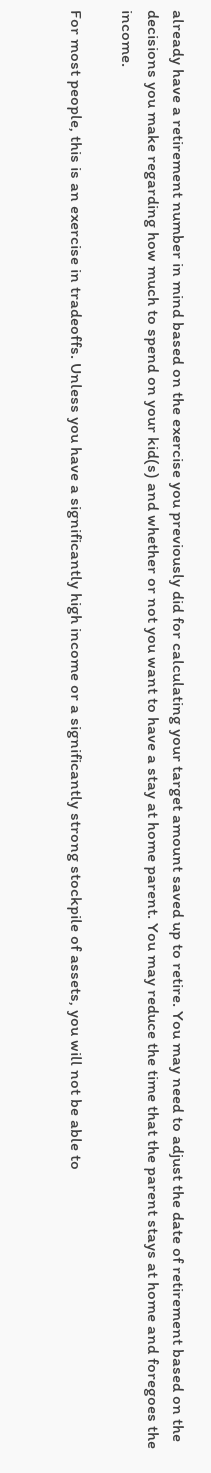already have a retirement number in mind based on the exercise you previously did for calculating your target amount saved up to retire. You may need to adjust the date of retirement based on the decisions you make regarding how much to spend on your kid(s) and whether or not you want to have a stay at home parent. You may reduce the time that the parent stays at home and foregoes the income.

For most people, this is an exercise in tradeoffs. Unless you have a significantly high income or a significantly strong stockpile of assets, you will not be able to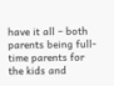have it all – both parents being full-time parents for the kids and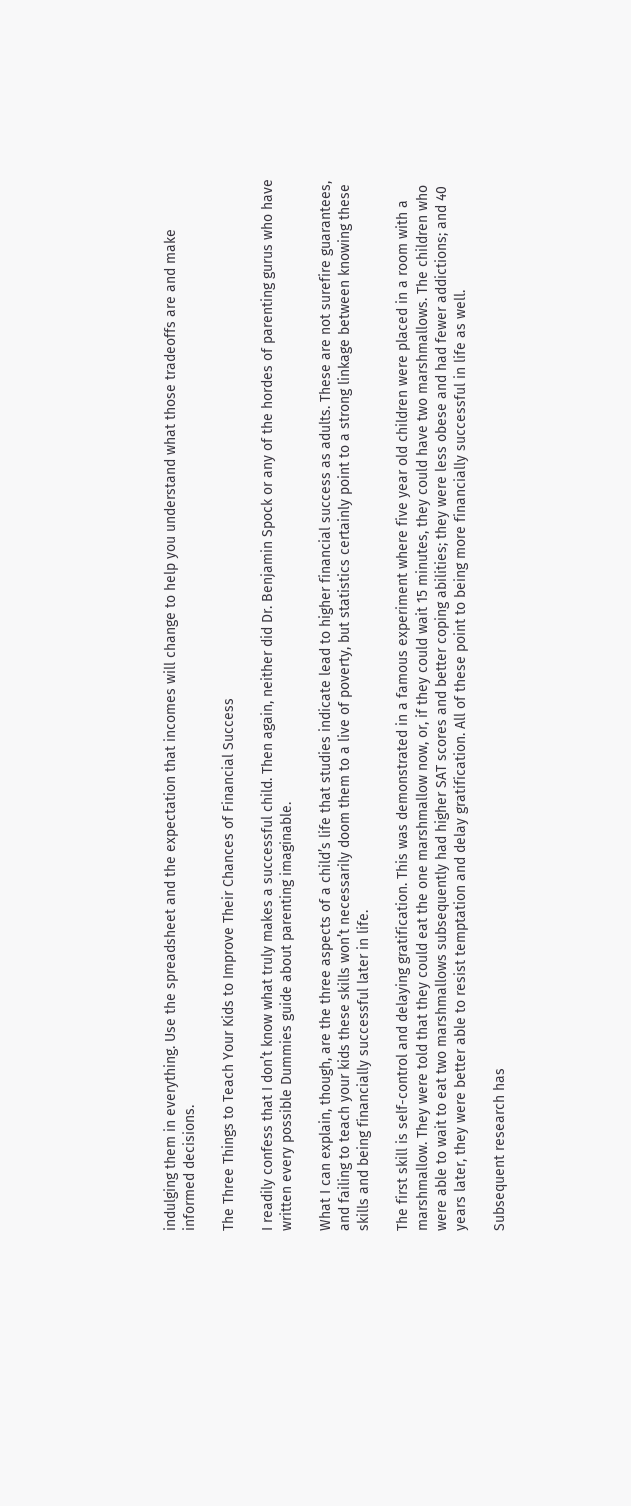indulging them in everything. Use the spreadsheet and the expectation that incomes will change to help you understand what those tradeoffs are and make informed decisions.

The Three Things to Teach Your Kids to Improve Their Chances of Financial Success

I readily confess that I don’t know what truly makes a successful child. Then again, neither did Dr. Benjamin Spock or any of the hordes of parenting gurus who have written every possible Dummies guide about parenting imaginable.

What I can explain, though, are the three aspects of a child’s life that studies indicate lead to higher financial success as adults. These are not surefire guarantees, and failing to teach your kids these skills won’t necessarily doom them to a live of poverty, but statistics certainly point to a strong linkage between knowing these skills and being financially successful later in life.

The first skill is self-control and delaying gratification. This was demonstrated in a famous experiment where five year old children were placed in a room with a marshmallow. They were told that they could eat the one marshmallow now, or, if they could wait 15 minutes, they could have two marshmallows. The children who were able to wait to eat two marshmallows subsequently had higher SAT scores and better coping abilities; they were less obese and had fewer addictions; and 40 years later, they were better able to resist temptation and delay gratification. All of these point to being more financially successful in life as well.

Subsequent research has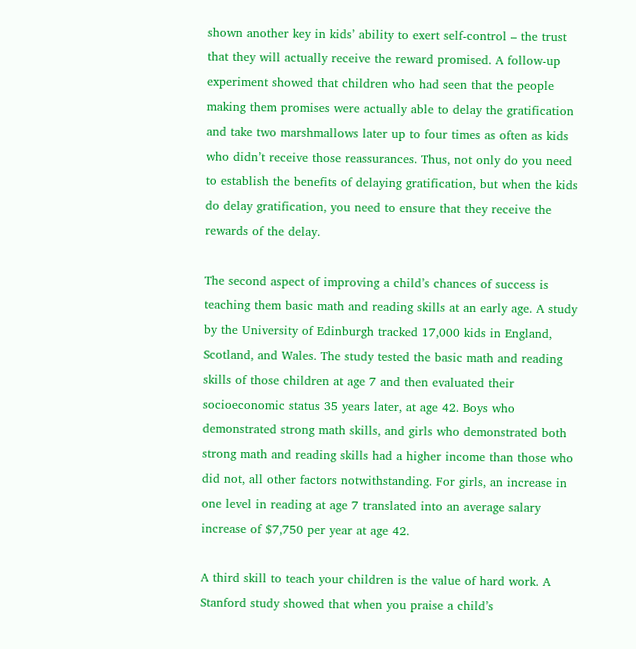shown another key in kids’ ability to exert self-control – the trust that they will actually receive the reward promised. A follow-up experiment showed that children who had seen that the people making them promises were actually able to delay the gratification and take two marshmallows later up to four times as often as kids who didn’t receive those reassurances. Thus, not only do you need to establish the benefits of delaying gratification, but when the kids do delay gratification, you need to ensure that they receive the rewards of the delay.

The second aspect of improving a child’s chances of success is teaching them basic math and reading skills at an early age. A study by the University of Edinburgh tracked 17,000 kids in England, Scotland, and Wales. The study tested the basic math and reading skills of those children at age 7 and then evaluated their socioeconomic status 35 years later, at age 42. Boys who demonstrated strong math skills, and girls who demonstrated both strong math and reading skills had a higher income than those who did not, all other factors notwithstanding. For girls, an increase in one level in reading at age 7 translated into an average salary increase of $7,750 per year at age 42.

A third skill to teach your children is the value of hard work. A Stanford study showed that when you praise a child’s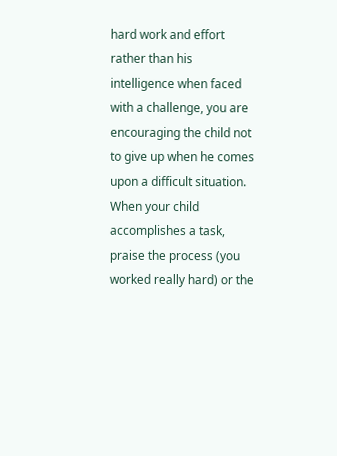hard work and effort rather than his intelligence when faced with a challenge, you are encouraging the child not to give up when he comes upon a difficult situation. When your child accomplishes a task, praise the process (you worked really hard) or the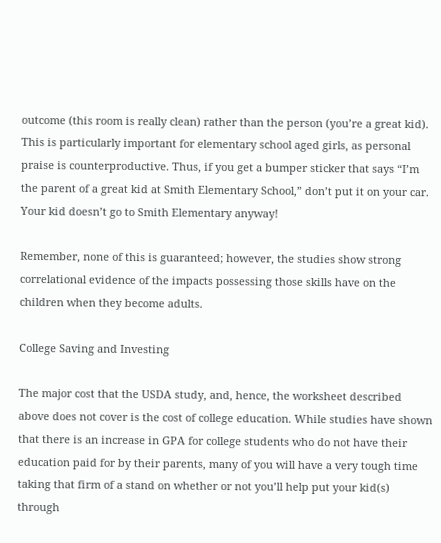outcome (this room is really clean) rather than the person (you’re a great kid). This is particularly important for elementary school aged girls, as personal praise is counterproductive. Thus, if you get a bumper sticker that says “I’m the parent of a great kid at Smith Elementary School,” don’t put it on your car. Your kid doesn’t go to Smith Elementary anyway!

Remember, none of this is guaranteed; however, the studies show strong correlational evidence of the impacts possessing those skills have on the children when they become adults.

College Saving and Investing

The major cost that the USDA study, and, hence, the worksheet described above does not cover is the cost of college education. While studies have shown that there is an increase in GPA for college students who do not have their education paid for by their parents, many of you will have a very tough time taking that firm of a stand on whether or not you’ll help put your kid(s) through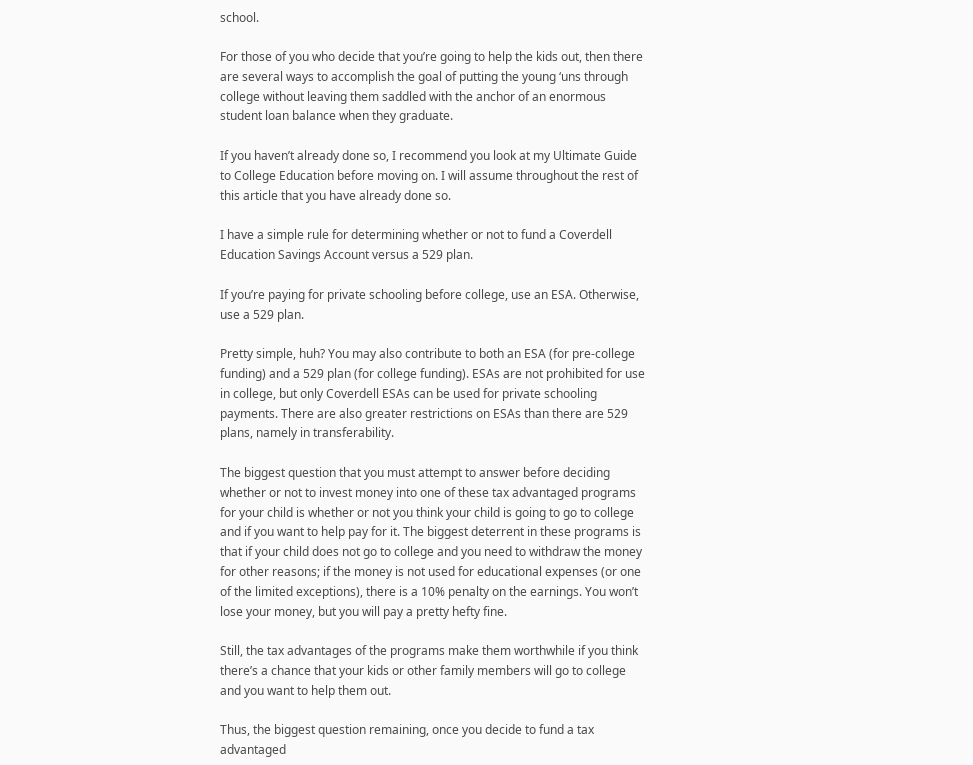school.

For those of you who decide that you’re going to help the kids out, then there are several ways to accomplish the goal of putting the young ‘uns through college without leaving them saddled with the anchor of an enormous student loan balance when they graduate.

If you haven’t already done so, I recommend you look at my Ultimate Guide to College Education before moving on. I will assume throughout the rest of this article that you have already done so.

I have a simple rule for determining whether or not to fund a Coverdell Education Savings Account versus a 529 plan.

If you’re paying for private schooling before college, use an ESA. Otherwise, use a 529 plan.

Pretty simple, huh? You may also contribute to both an ESA (for pre-college funding) and a 529 plan (for college funding). ESAs are not prohibited for use in college, but only Coverdell ESAs can be used for private schooling payments. There are also greater restrictions on ESAs than there are 529 plans, namely in transferability.

The biggest question that you must attempt to answer before deciding whether or not to invest money into one of these tax advantaged programs for your child is whether or not you think your child is going to go to college and if you want to help pay for it. The biggest deterrent in these programs is that if your child does not go to college and you need to withdraw the money for other reasons; if the money is not used for educational expenses (or one of the limited exceptions), there is a 10% penalty on the earnings. You won’t lose your money, but you will pay a pretty hefty fine.

Still, the tax advantages of the programs make them worthwhile if you think there’s a chance that your kids or other family members will go to college and you want to help them out.

Thus, the biggest question remaining, once you decide to fund a tax advantaged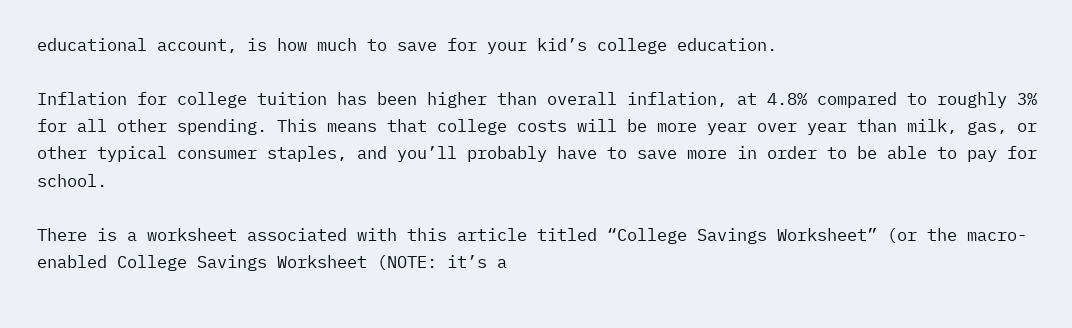educational account, is how much to save for your kid’s college education.

Inflation for college tuition has been higher than overall inflation, at 4.8% compared to roughly 3% for all other spending. This means that college costs will be more year over year than milk, gas, or other typical consumer staples, and you’ll probably have to save more in order to be able to pay for school.

There is a worksheet associated with this article titled “College Savings Worksheet” (or the macro-enabled College Savings Worksheet (NOTE: it’s a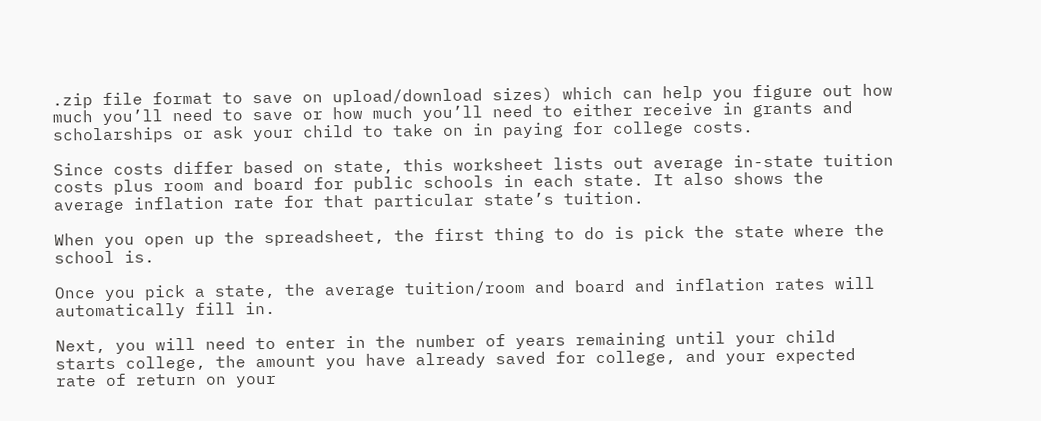.zip file format to save on upload/download sizes) which can help you figure out how much you’ll need to save or how much you’ll need to either receive in grants and scholarships or ask your child to take on in paying for college costs.

Since costs differ based on state, this worksheet lists out average in-state tuition costs plus room and board for public schools in each state. It also shows the average inflation rate for that particular state’s tuition.

When you open up the spreadsheet, the first thing to do is pick the state where the school is.

Once you pick a state, the average tuition/room and board and inflation rates will automatically fill in.

Next, you will need to enter in the number of years remaining until your child starts college, the amount you have already saved for college, and your expected rate of return on your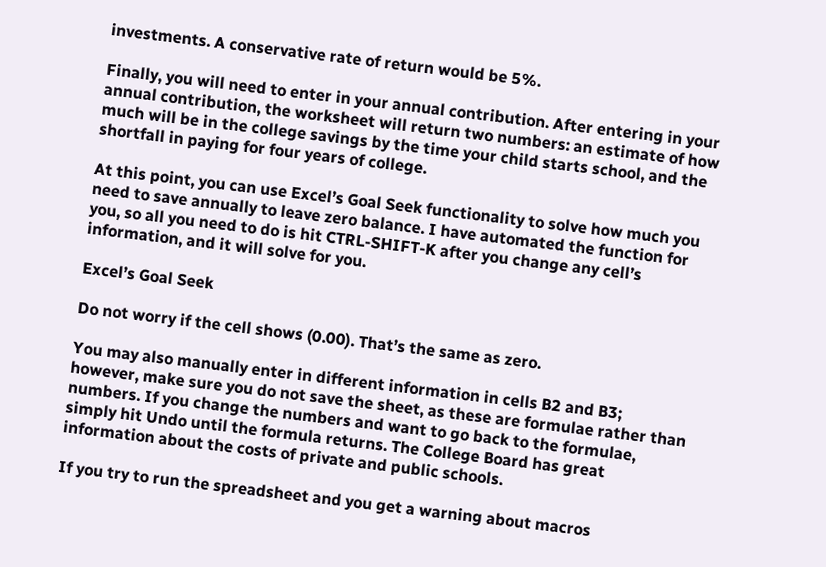investments. A conservative rate of return would be 5%.

Finally, you will need to enter in your annual contribution. After entering in your annual contribution, the worksheet will return two numbers: an estimate of how much will be in the college savings by the time your child starts school, and the shortfall in paying for four years of college.

At this point, you can use Excel’s Goal Seek functionality to solve how much you need to save annually to leave zero balance. I have automated the function for you, so all you need to do is hit CTRL-SHIFT-K after you change any cell’s information, and it will solve for you.

Excel’s Goal Seek

Do not worry if the cell shows (0.00). That’s the same as zero.

You may also manually enter in different information in cells B2 and B3; however, make sure you do not save the sheet, as these are formulae rather than numbers. If you change the numbers and want to go back to the formulae, simply hit Undo until the formula returns. The College Board has great information about the costs of private and public schools.

If you try to run the spreadsheet and you get a warning about macros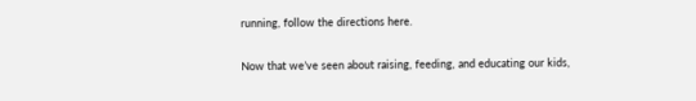running, follow the directions here.

Now that we’ve seen about raising, feeding, and educating our kids,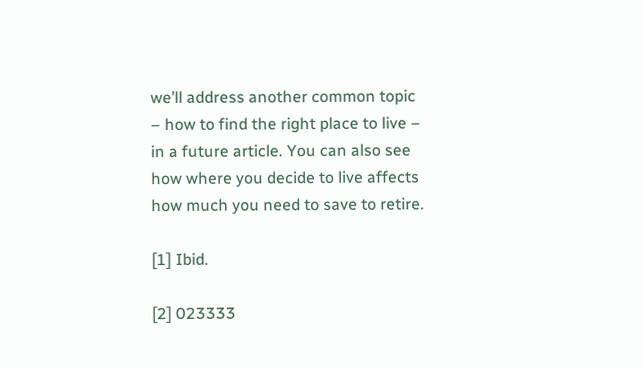we’ll address another common topic – how to find the right place to live – in a future article. You can also see how where you decide to live affects how much you need to save to retire.

[1] Ibid.

[2] 023333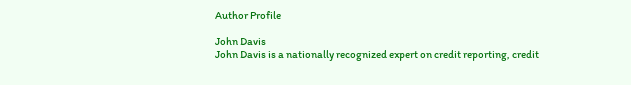Author Profile

John Davis
John Davis is a nationally recognized expert on credit reporting, credit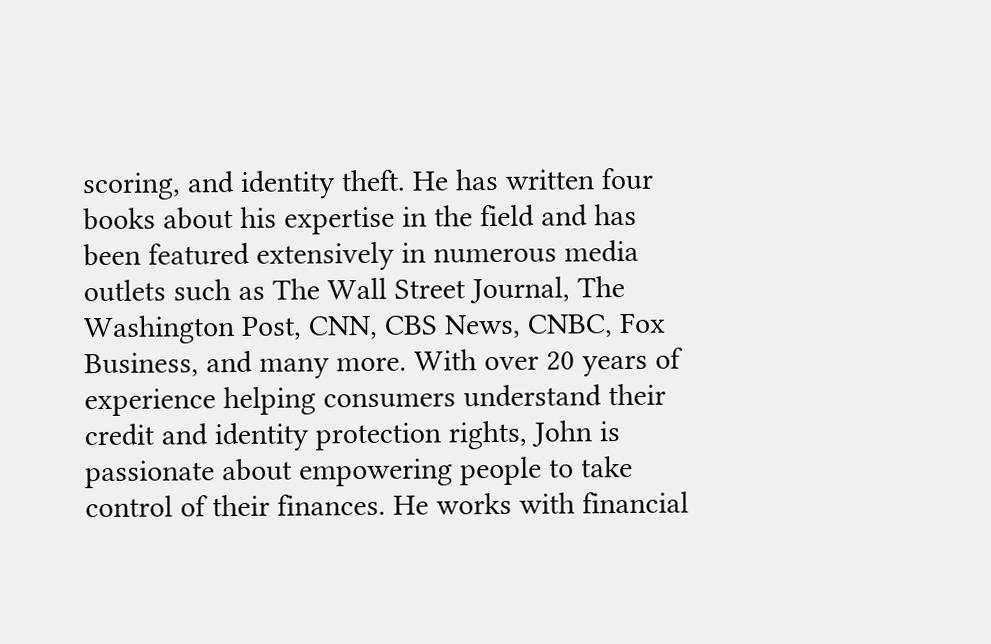scoring, and identity theft. He has written four books about his expertise in the field and has been featured extensively in numerous media outlets such as The Wall Street Journal, The Washington Post, CNN, CBS News, CNBC, Fox Business, and many more. With over 20 years of experience helping consumers understand their credit and identity protection rights, John is passionate about empowering people to take control of their finances. He works with financial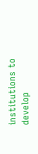institutions to develop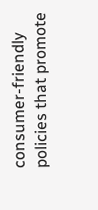consumer-friendly policies that promote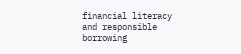financial literacy and responsible borrowing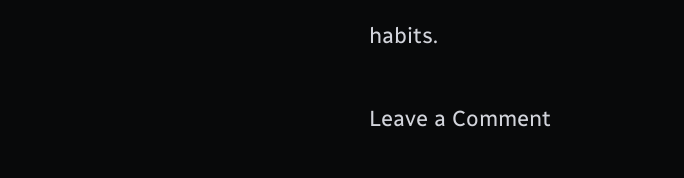habits.

Leave a Comment